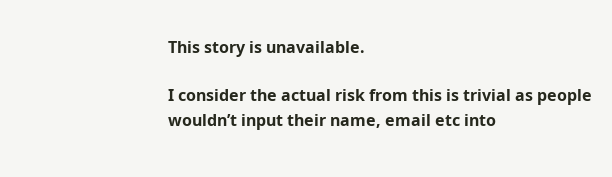This story is unavailable.

I consider the actual risk from this is trivial as people wouldn’t input their name, email etc into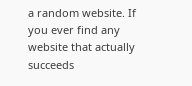a random website. If you ever find any website that actually succeeds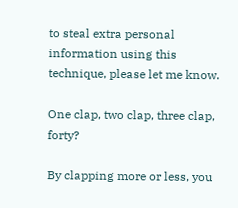to steal extra personal information using this technique, please let me know.

One clap, two clap, three clap, forty?

By clapping more or less, you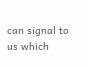can signal to us which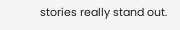stories really stand out.